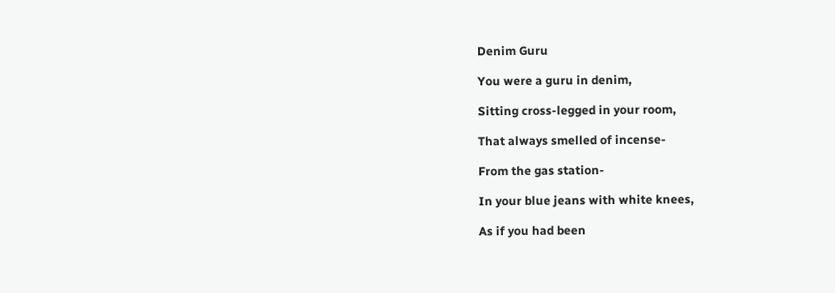Denim Guru

You were a guru in denim,

Sitting cross-legged in your room,

That always smelled of incense-

From the gas station-

In your blue jeans with white knees,

As if you had been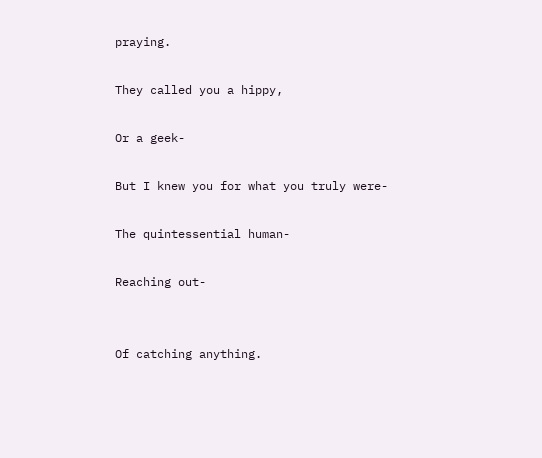praying.

They called you a hippy,

Or a geek-

But I knew you for what you truly were-

The quintessential human-

Reaching out-


Of catching anything.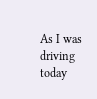As I was driving today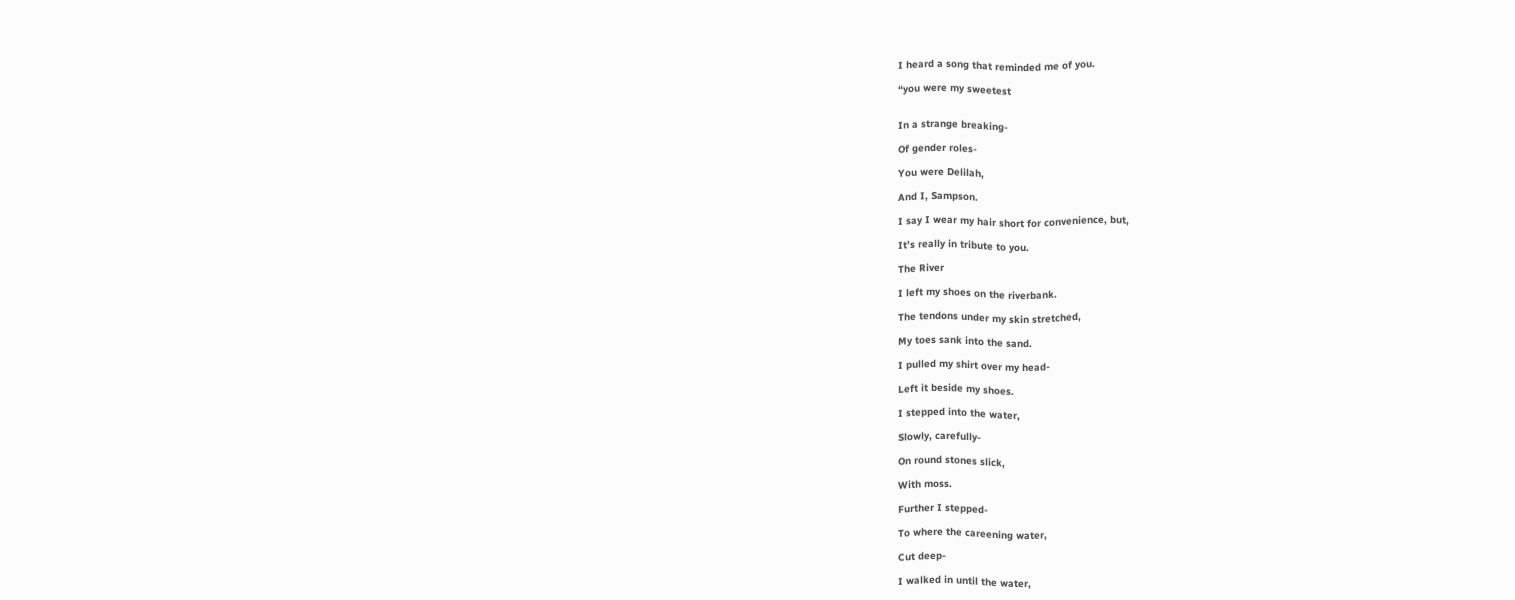I heard a song that reminded me of you.

“you were my sweetest


In a strange breaking-

Of gender roles-

You were Delilah,

And I, Sampson.

I say I wear my hair short for convenience, but,

It’s really in tribute to you.

The River

I left my shoes on the riverbank.

The tendons under my skin stretched,

My toes sank into the sand.

I pulled my shirt over my head-

Left it beside my shoes.

I stepped into the water,

Slowly, carefully-

On round stones slick,

With moss.

Further I stepped-

To where the careening water,

Cut deep-

I walked in until the water,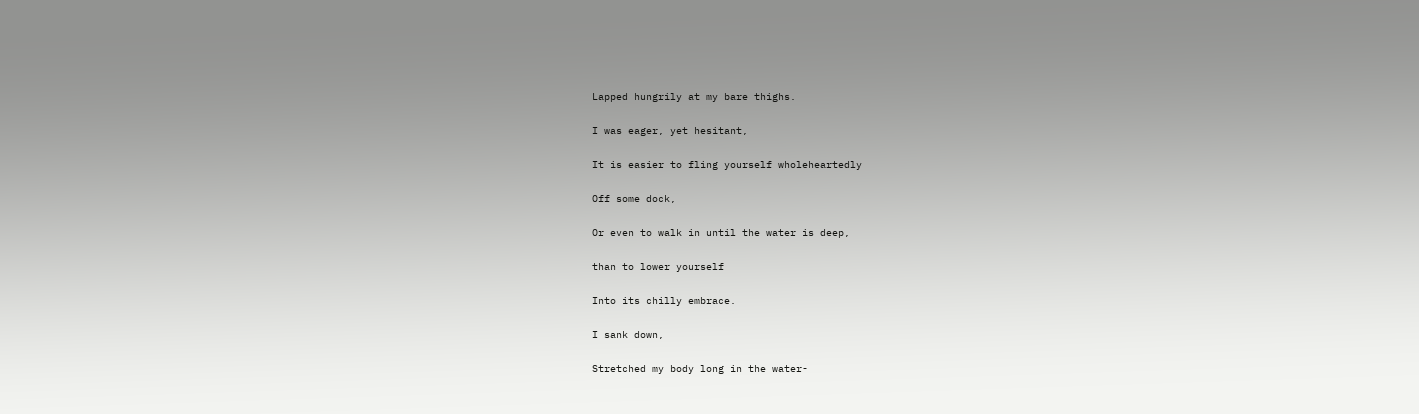Lapped hungrily at my bare thighs.

I was eager, yet hesitant,

It is easier to fling yourself wholeheartedly

Off some dock,

Or even to walk in until the water is deep,

than to lower yourself

Into its chilly embrace.

I sank down,

Stretched my body long in the water-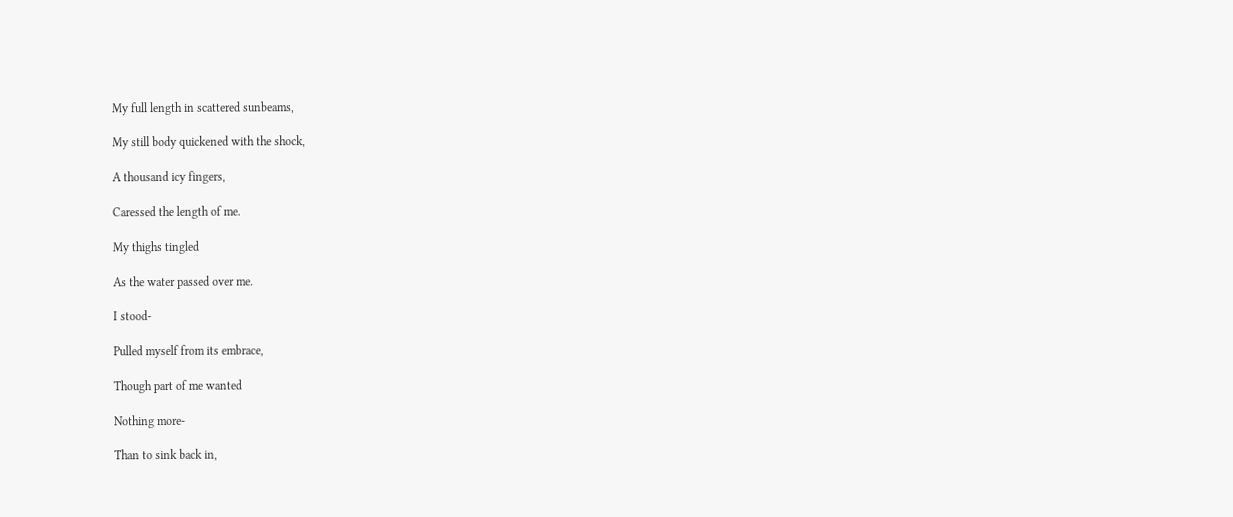My full length in scattered sunbeams,

My still body quickened with the shock,

A thousand icy fingers,

Caressed the length of me.

My thighs tingled

As the water passed over me.

I stood-

Pulled myself from its embrace,

Though part of me wanted

Nothing more-

Than to sink back in,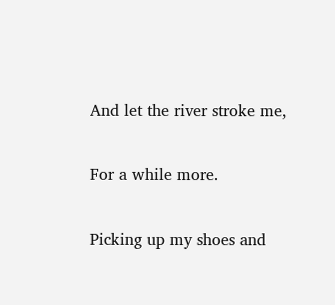And let the river stroke me,

For a while more.

Picking up my shoes and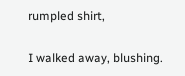rumpled shirt,

I walked away, blushing.